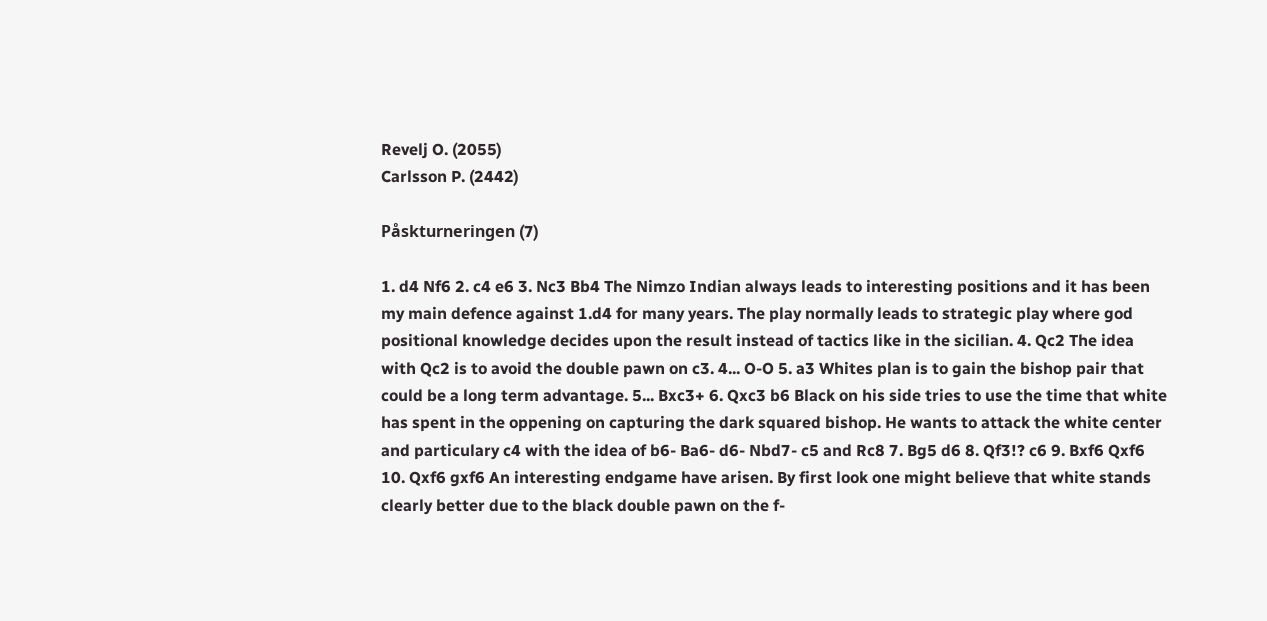Revelj O. (2055)
Carlsson P. (2442)

Påskturneringen (7)

1. d4 Nf6 2. c4 e6 3. Nc3 Bb4 The Nimzo Indian always leads to interesting positions and it has been my main defence against 1.d4 for many years. The play normally leads to strategic play where god positional knowledge decides upon the result instead of tactics like in the sicilian. 4. Qc2 The idea with Qc2 is to avoid the double pawn on c3. 4... O-O 5. a3 Whites plan is to gain the bishop pair that could be a long term advantage. 5... Bxc3+ 6. Qxc3 b6 Black on his side tries to use the time that white has spent in the oppening on capturing the dark squared bishop. He wants to attack the white center and particulary c4 with the idea of b6- Ba6- d6- Nbd7- c5 and Rc8 7. Bg5 d6 8. Qf3!? c6 9. Bxf6 Qxf6 10. Qxf6 gxf6 An interesting endgame have arisen. By first look one might believe that white stands clearly better due to the black double pawn on the f-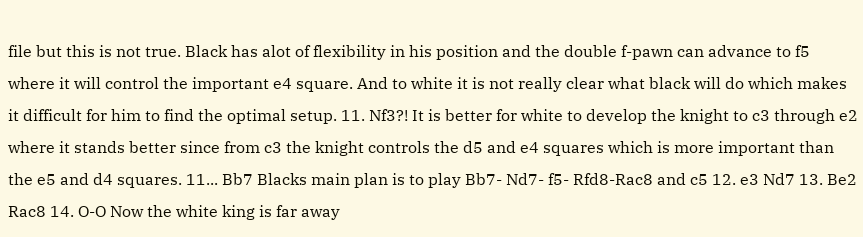file but this is not true. Black has alot of flexibility in his position and the double f-pawn can advance to f5 where it will control the important e4 square. And to white it is not really clear what black will do which makes it difficult for him to find the optimal setup. 11. Nf3?! It is better for white to develop the knight to c3 through e2 where it stands better since from c3 the knight controls the d5 and e4 squares which is more important than the e5 and d4 squares. 11... Bb7 Blacks main plan is to play Bb7- Nd7- f5- Rfd8-Rac8 and c5 12. e3 Nd7 13. Be2 Rac8 14. O-O Now the white king is far away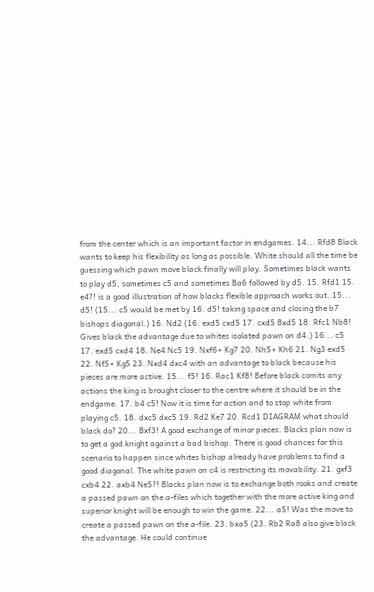from the center which is an important factor in endgames. 14... Rfd8 Black wants to keep his flexibility as long as possible. White should all the time be guessing which pawn move black finally will play. Sometimes black wants to play d5, sometimes c5 and sometimes Ba6 followed by d5. 15. Rfd1 15. e4?! is a good illustration of how blacks flexible approach works out. 15... d5! (15... c5 would be met by 16. d5! taking space and closing the b7 bishops diagonal.) 16. Nd2 (16. exd5 cxd5 17. cxd5 Bxd5 18. Rfc1 Nb8! Gives black the advantage due to whites isolated pawn on d4.) 16... c5 17. exd5 cxd4 18. Ne4 Nc5 19. Nxf6+ Kg7 20. Nh5+ Kh6 21. Ng3 exd5 22. Nf5+ Kg5 23. Nxd4 dxc4 with an advantage to black because his pieces are more active. 15... f5! 16. Rac1 Kf8! Before black comits any actions the king is brought closer to the centre where it should be in the endgame. 17. b4 c5! Now it is time for action and to stop white from playing c5. 18. dxc5 dxc5 19. Rd2 Ke7 20. Rcd1 DIAGRAM what should black do? 20... Bxf3! A good exchange of minor pieces. Blacks plan now is to get a god knight against a bad bishop. There is good chances for this scenario to happen since whites bishop already have problems to find a good diagonal. The white pawn on c4 is restricting its movability. 21. gxf3 cxb4 22. axb4 Ne5?! Blacks plan now is to exchange both rooks and create a passed pawn on the a-files which together with the more active king and superior knight will be enough to win the game. 22... a5! Was the move to create a passed pawn on the a-file. 23. bxa5 (23. Rb2 Ra8 also give black the advantage. He could continue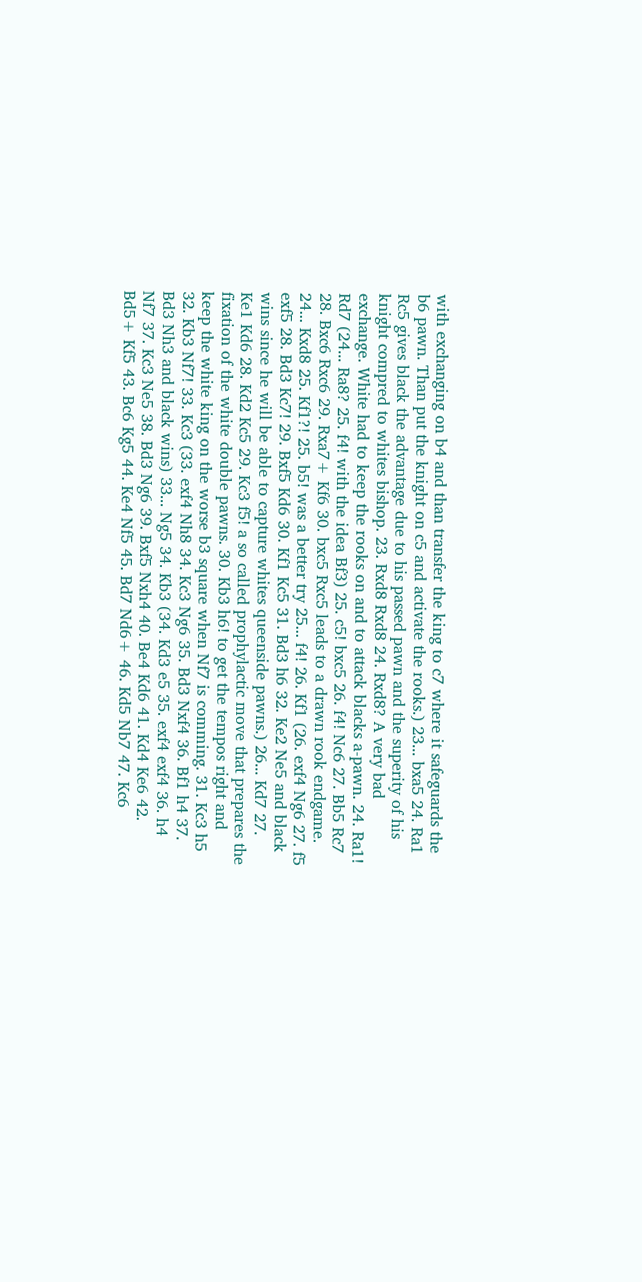with exchanging on b4 and than transfer the king to c7 where it safeguards the b6 pawn. Than put the knight on c5 and activate the rooks.) 23... bxa5 24. Ra1 Rc5 gives black the advantage due to his passed pawn and the superity of his knight compred to whites bishop. 23. Rxd8 Rxd8 24. Rxd8? A very bad exchange. White had to keep the rooks on and to attack blacks a-pawn. 24. Ra1! Rd7 (24... Ra8? 25. f4! with the idea Bf3) 25. c5! bxc5 26. f4! Nc6 27. Bb5 Rc7 28. Bxc6 Rxc6 29. Rxa7+ Kf6 30. bxc5 Rxc5 leads to a drawn rook endgame. 24... Kxd8 25. Kf1?! 25. b5! was a better try 25... f4! 26. Kf1 (26. exf4 Ng6 27. f5 exf5 28. Bd3 Kc7! 29. Bxf5 Kd6 30. Kf1 Kc5 31. Bd3 h6 32. Ke2 Ne5 and black wins since he will be able to capture whites queenside pawns.) 26... Kd7 27. Ke1 Kd6 28. Kd2 Kc5 29. Kc3 f5! a so called prophylactic move that prepares the fixation of the white double pawns. 30. Kb3 h6! to get the tempos right and keep the white king on the worse b3 square when Nf7 is comming. 31. Kc3 h5 32. Kb3 Nf7! 33. Kc3 (33. exf4 Nh8 34. Kc3 Ng6 35. Bd3 Nxf4 36. Bf1 h4 37. Bd3 Nh3 and black wins) 33... Ng5 34. Kb3 (34. Kd3 e5 35. exf4 exf4 36. h4 Nf7 37. Kc3 Ne5 38. Bd3 Ng6 39. Bxf5 Nxh4 40. Be4 Kd6 41. Kd4 Ke6 42. Bd5+ Kf5 43. Bc6 Kg5 44. Ke4 Nf5 45. Bd7 Nd6+ 46. Kd5 Nb7 47. Kc6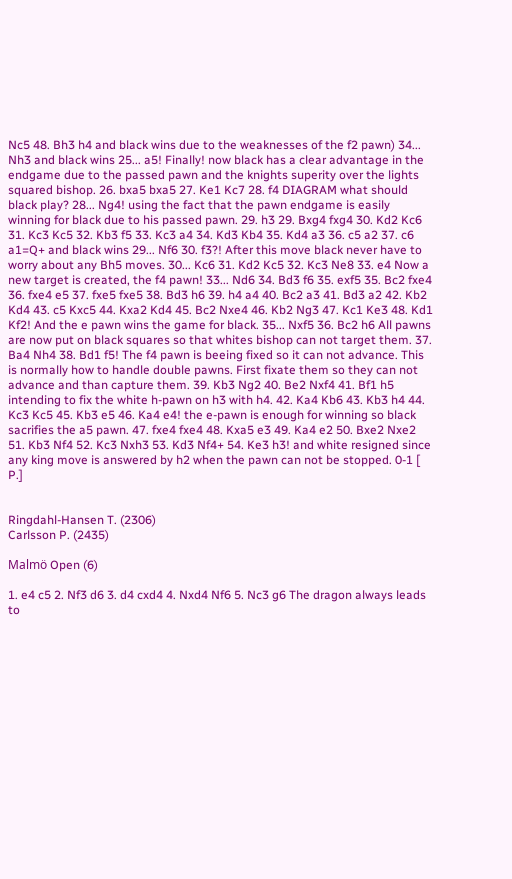Nc5 48. Bh3 h4 and black wins due to the weaknesses of the f2 pawn) 34... Nh3 and black wins 25... a5! Finally! now black has a clear advantage in the endgame due to the passed pawn and the knights superity over the lights squared bishop. 26. bxa5 bxa5 27. Ke1 Kc7 28. f4 DIAGRAM what should black play? 28... Ng4! using the fact that the pawn endgame is easily winning for black due to his passed pawn. 29. h3 29. Bxg4 fxg4 30. Kd2 Kc6 31. Kc3 Kc5 32. Kb3 f5 33. Kc3 a4 34. Kd3 Kb4 35. Kd4 a3 36. c5 a2 37. c6 a1=Q+ and black wins 29... Nf6 30. f3?! After this move black never have to worry about any Bh5 moves. 30... Kc6 31. Kd2 Kc5 32. Kc3 Ne8 33. e4 Now a new target is created, the f4 pawn! 33... Nd6 34. Bd3 f6 35. exf5 35. Bc2 fxe4 36. fxe4 e5 37. fxe5 fxe5 38. Bd3 h6 39. h4 a4 40. Bc2 a3 41. Bd3 a2 42. Kb2 Kd4 43. c5 Kxc5 44. Kxa2 Kd4 45. Bc2 Nxe4 46. Kb2 Ng3 47. Kc1 Ke3 48. Kd1 Kf2! And the e pawn wins the game for black. 35... Nxf5 36. Bc2 h6 All pawns are now put on black squares so that whites bishop can not target them. 37. Ba4 Nh4 38. Bd1 f5! The f4 pawn is beeing fixed so it can not advance. This is normally how to handle double pawns. First fixate them so they can not advance and than capture them. 39. Kb3 Ng2 40. Be2 Nxf4 41. Bf1 h5 intending to fix the white h-pawn on h3 with h4. 42. Ka4 Kb6 43. Kb3 h4 44. Kc3 Kc5 45. Kb3 e5 46. Ka4 e4! the e-pawn is enough for winning so black sacrifies the a5 pawn. 47. fxe4 fxe4 48. Kxa5 e3 49. Ka4 e2 50. Bxe2 Nxe2 51. Kb3 Nf4 52. Kc3 Nxh3 53. Kd3 Nf4+ 54. Ke3 h3! and white resigned since any king move is answered by h2 when the pawn can not be stopped. 0-1 [ P.]


Ringdahl-Hansen T. (2306)
Carlsson P. (2435)

Malmö Open (6)

1. e4 c5 2. Nf3 d6 3. d4 cxd4 4. Nxd4 Nf6 5. Nc3 g6 The dragon always leads to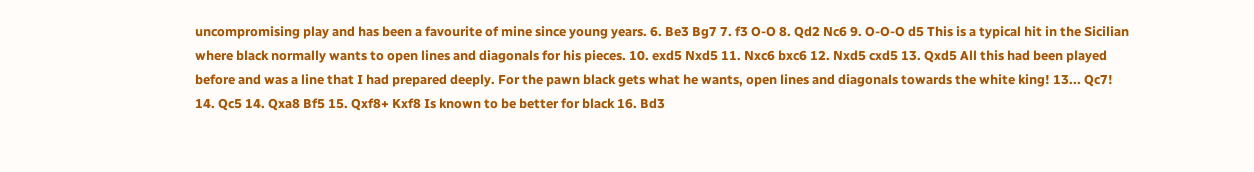uncompromising play and has been a favourite of mine since young years. 6. Be3 Bg7 7. f3 O-O 8. Qd2 Nc6 9. O-O-O d5 This is a typical hit in the Sicilian where black normally wants to open lines and diagonals for his pieces. 10. exd5 Nxd5 11. Nxc6 bxc6 12. Nxd5 cxd5 13. Qxd5 All this had been played before and was a line that I had prepared deeply. For the pawn black gets what he wants, open lines and diagonals towards the white king! 13... Qc7! 14. Qc5 14. Qxa8 Bf5 15. Qxf8+ Kxf8 Is known to be better for black 16. Bd3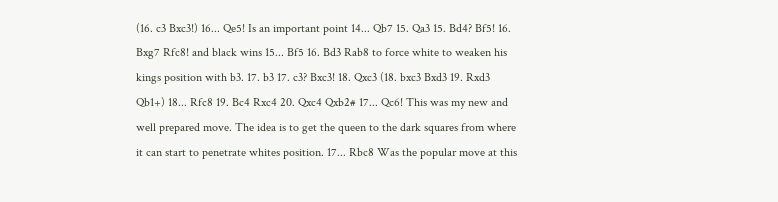(16. c3 Bxc3!) 16... Qe5! Is an important point 14... Qb7 15. Qa3 15. Bd4? Bf5! 16. Bxg7 Rfc8! and black wins 15... Bf5 16. Bd3 Rab8 to force white to weaken his kings position with b3. 17. b3 17. c3? Bxc3! 18. Qxc3 (18. bxc3 Bxd3 19. Rxd3 Qb1+) 18... Rfc8 19. Bc4 Rxc4 20. Qxc4 Qxb2# 17... Qc6! This was my new and well prepared move. The idea is to get the queen to the dark squares from where it can start to penetrate whites position. 17... Rbc8 Was the popular move at this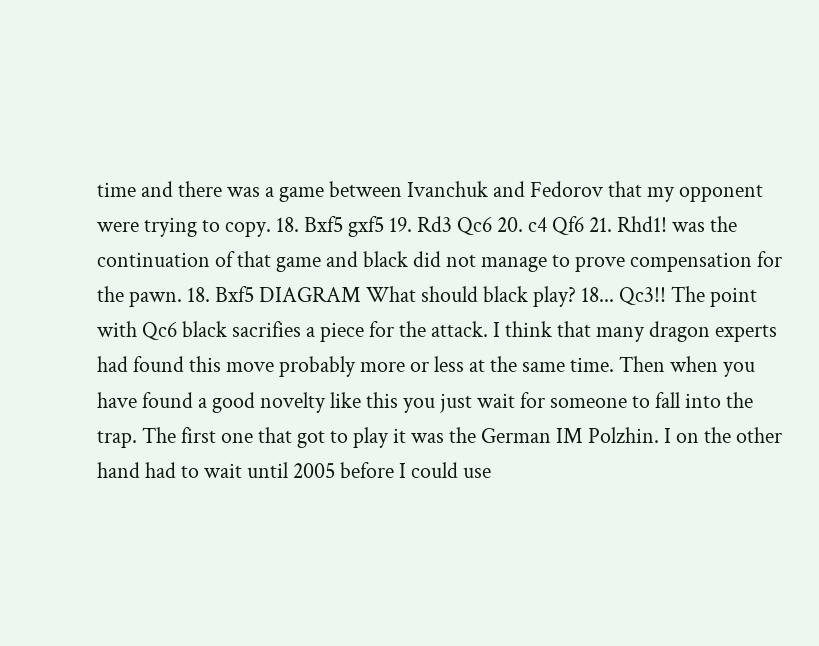time and there was a game between Ivanchuk and Fedorov that my opponent were trying to copy. 18. Bxf5 gxf5 19. Rd3 Qc6 20. c4 Qf6 21. Rhd1! was the continuation of that game and black did not manage to prove compensation for the pawn. 18. Bxf5 DIAGRAM What should black play? 18... Qc3!! The point with Qc6 black sacrifies a piece for the attack. I think that many dragon experts had found this move probably more or less at the same time. Then when you have found a good novelty like this you just wait for someone to fall into the trap. The first one that got to play it was the German IM Polzhin. I on the other hand had to wait until 2005 before I could use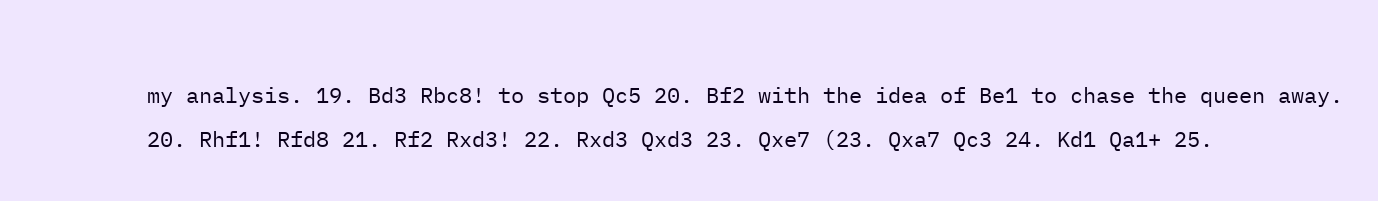my analysis. 19. Bd3 Rbc8! to stop Qc5 20. Bf2 with the idea of Be1 to chase the queen away. 20. Rhf1! Rfd8 21. Rf2 Rxd3! 22. Rxd3 Qxd3 23. Qxe7 (23. Qxa7 Qc3 24. Kd1 Qa1+ 25.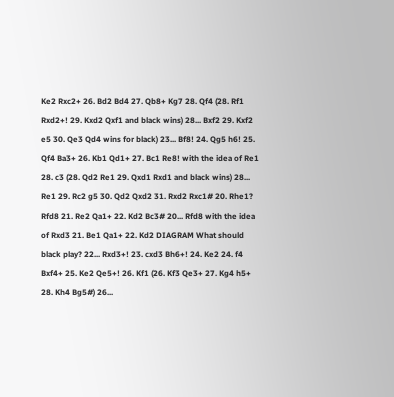Ke2 Rxc2+ 26. Bd2 Bd4 27. Qb8+ Kg7 28. Qf4 (28. Rf1 Rxd2+! 29. Kxd2 Qxf1 and black wins) 28... Bxf2 29. Kxf2 e5 30. Qe3 Qd4 wins for black) 23... Bf8! 24. Qg5 h6! 25. Qf4 Ba3+ 26. Kb1 Qd1+ 27. Bc1 Re8! with the idea of Re1 28. c3 (28. Qd2 Re1 29. Qxd1 Rxd1 and black wins) 28... Re1 29. Rc2 g5 30. Qd2 Qxd2 31. Rxd2 Rxc1# 20. Rhe1? Rfd8 21. Re2 Qa1+ 22. Kd2 Bc3# 20... Rfd8 with the idea of Rxd3 21. Be1 Qa1+ 22. Kd2 DIAGRAM What should black play? 22... Rxd3+! 23. cxd3 Bh6+! 24. Ke2 24. f4 Bxf4+ 25. Ke2 Qe5+! 26. Kf1 (26. Kf3 Qe3+ 27. Kg4 h5+ 28. Kh4 Bg5#) 26...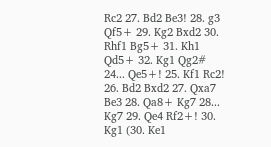Rc2 27. Bd2 Be3! 28. g3 Qf5+ 29. Kg2 Bxd2 30. Rhf1 Bg5+ 31. Kh1 Qd5+ 32. Kg1 Qg2# 24... Qe5+! 25. Kf1 Rc2! 26. Bd2 Bxd2 27. Qxa7 Be3 28. Qa8+ Kg7 28... Kg7 29. Qe4 Rf2+! 30. Kg1 (30. Ke1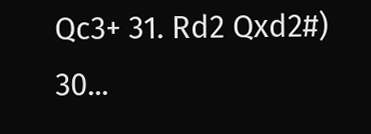Qc3+ 31. Rd2 Qxd2#) 30...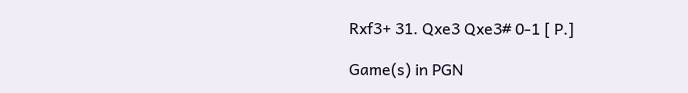Rxf3+ 31. Qxe3 Qxe3# 0-1 [ P.]

Game(s) in PGN